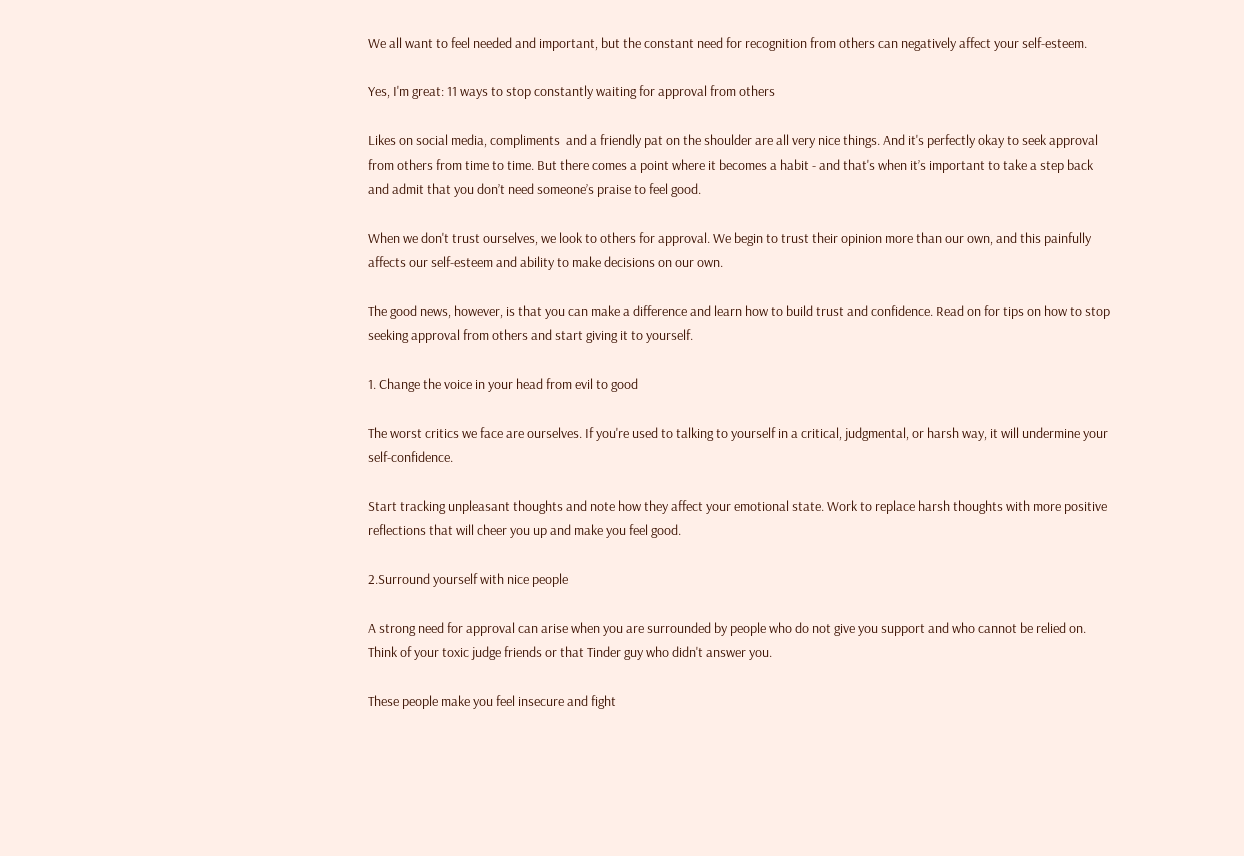We all want to feel needed and important, but the constant need for recognition from others can negatively affect your self-esteem.

Yes, I'm great: 11 ways to stop constantly waiting for approval from others

Likes on social media, compliments  and a friendly pat on the shoulder are all very nice things. And it's perfectly okay to seek approval from others from time to time. But there comes a point where it becomes a habit - and that's when it’s important to take a step back and admit that you don’t need someone’s praise to feel good.

When we don't trust ourselves, we look to others for approval. We begin to trust their opinion more than our own, and this painfully affects our self-esteem and ability to make decisions on our own.

The good news, however, is that you can make a difference and learn how to build trust and confidence. Read on for tips on how to stop seeking approval from others and start giving it to yourself.

1. Change the voice in your head from evil to good

The worst critics we face are ourselves. If you're used to talking to yourself in a critical, judgmental, or harsh way, it will undermine your self-confidence.

Start tracking unpleasant thoughts and note how they affect your emotional state. Work to replace harsh thoughts with more positive reflections that will cheer you up and make you feel good.

2.Surround yourself with nice people

A strong need for approval can arise when you are surrounded by people who do not give you support and who cannot be relied on. Think of your toxic judge friends or that Tinder guy who didn't answer you.

These people make you feel insecure and fight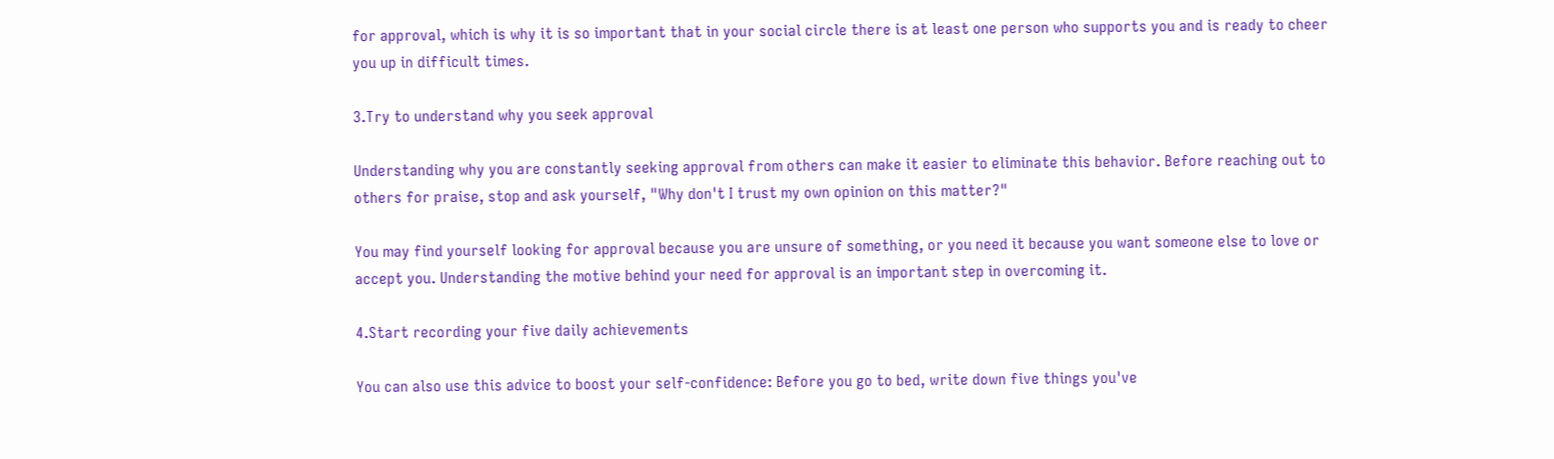for approval, which is why it is so important that in your social circle there is at least one person who supports you and is ready to cheer you up in difficult times.

3.Try to understand why you seek approval

Understanding why you are constantly seeking approval from others can make it easier to eliminate this behavior. Before reaching out to others for praise, stop and ask yourself, "Why don't I trust my own opinion on this matter?"

You may find yourself looking for approval because you are unsure of something, or you need it because you want someone else to love or accept you. Understanding the motive behind your need for approval is an important step in overcoming it.

4.Start recording your five daily achievements

You can also use this advice to boost your self-confidence: Before you go to bed, write down five things you've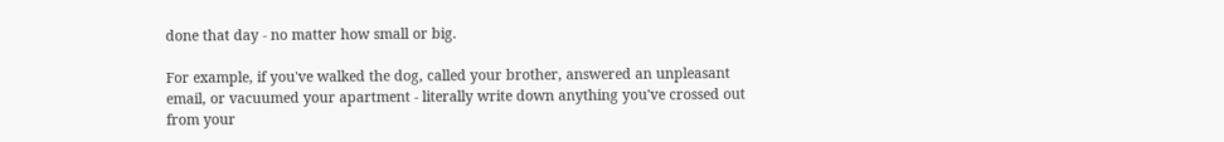done that day - no matter how small or big.

For example, if you've walked the dog, called your brother, answered an unpleasant email, or vacuumed your apartment - literally write down anything you've crossed out from your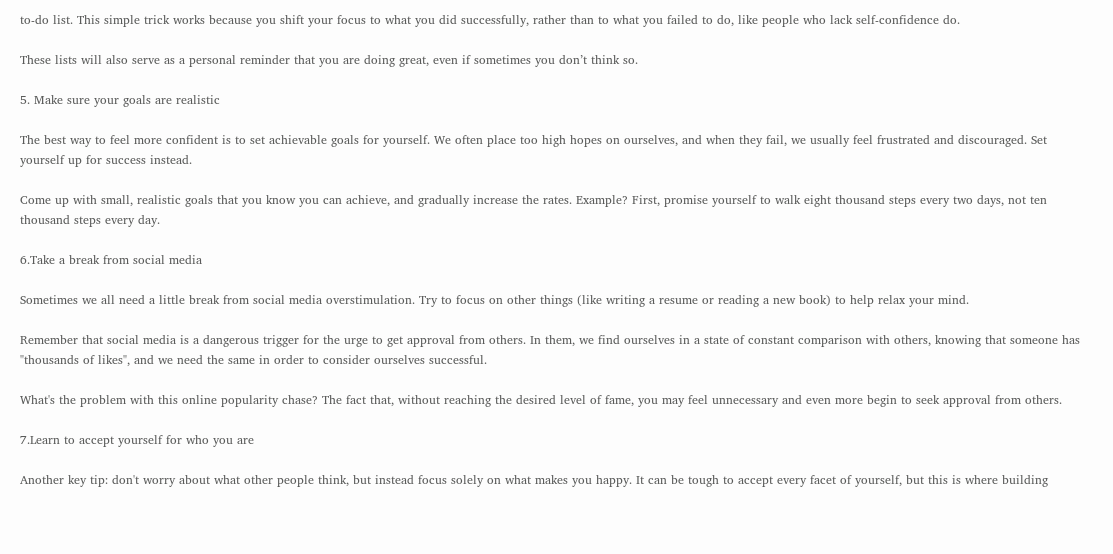to-do list. This simple trick works because you shift your focus to what you did successfully, rather than to what you failed to do, like people who lack self-confidence do.

These lists will also serve as a personal reminder that you are doing great, even if sometimes you don’t think so.

5. Make sure your goals are realistic

The best way to feel more confident is to set achievable goals for yourself. We often place too high hopes on ourselves, and when they fail, we usually feel frustrated and discouraged. Set yourself up for success instead.

Come up with small, realistic goals that you know you can achieve, and gradually increase the rates. Example? First, promise yourself to walk eight thousand steps every two days, not ten thousand steps every day.

6.Take a break from social media

Sometimes we all need a little break from social media overstimulation. Try to focus on other things (like writing a resume or reading a new book) to help relax your mind.

Remember that social media is a dangerous trigger for the urge to get approval from others. In them, we find ourselves in a state of constant comparison with others, knowing that someone has "thousands of likes", and we need the same in order to consider ourselves successful.

What's the problem with this online popularity chase? The fact that, without reaching the desired level of fame, you may feel unnecessary and even more begin to seek approval from others.

7.Learn to accept yourself for who you are

Another key tip: don't worry about what other people think, but instead focus solely on what makes you happy. It can be tough to accept every facet of yourself, but this is where building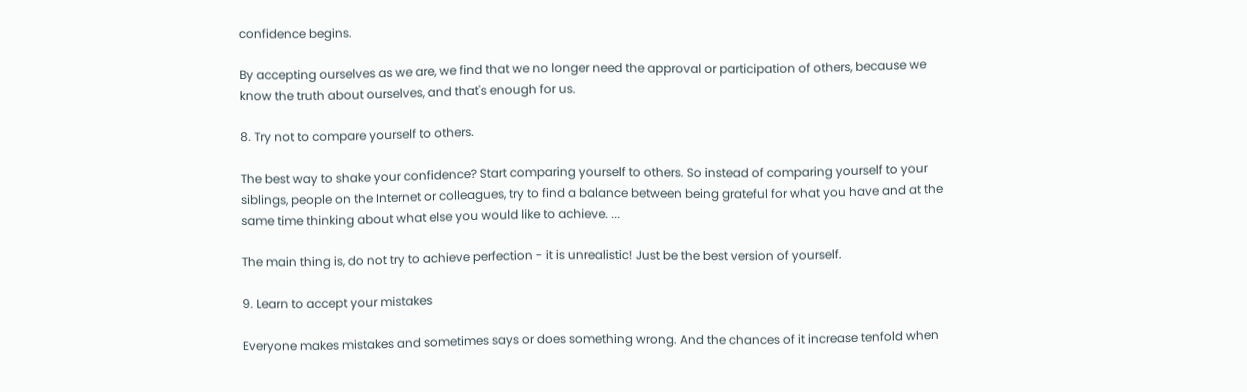confidence begins.

By accepting ourselves as we are, we find that we no longer need the approval or participation of others, because we know the truth about ourselves, and that's enough for us.

8. Try not to compare yourself to others.

The best way to shake your confidence? Start comparing yourself to others. So instead of comparing yourself to your siblings, people on the Internet or colleagues, try to find a balance between being grateful for what you have and at the same time thinking about what else you would like to achieve. ...

The main thing is, do not try to achieve perfection - it is unrealistic! Just be the best version of yourself.

9. Learn to accept your mistakes

Everyone makes mistakes and sometimes says or does something wrong. And the chances of it increase tenfold when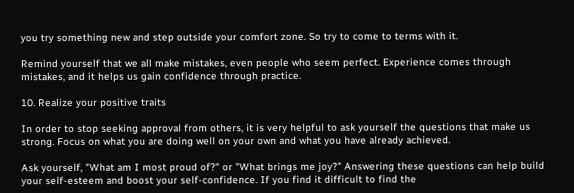you try something new and step outside your comfort zone. So try to come to terms with it.

Remind yourself that we all make mistakes, even people who seem perfect. Experience comes through mistakes, and it helps us gain confidence through practice.

10. Realize your positive traits

In order to stop seeking approval from others, it is very helpful to ask yourself the questions that make us strong. Focus on what you are doing well on your own and what you have already achieved.

Ask yourself, "What am I most proud of?" or "What brings me joy?" Answering these questions can help build your self-esteem and boost your self-confidence. If you find it difficult to find the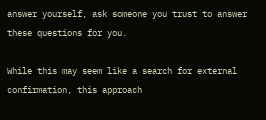answer yourself, ask someone you trust to answer these questions for you.

While this may seem like a search for external confirmation, this approach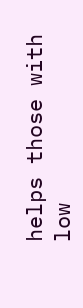helps those with low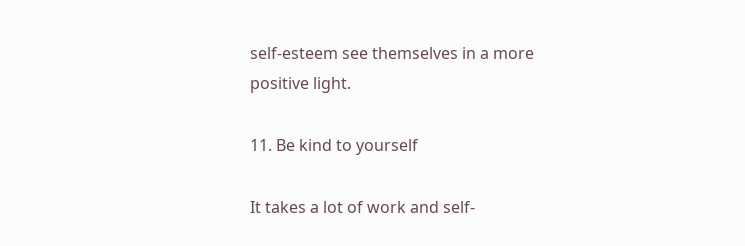self-esteem see themselves in a more positive light.

11. Be kind to yourself

It takes a lot of work and self-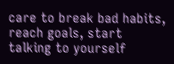care to break bad habits, reach goals, start talking to yourself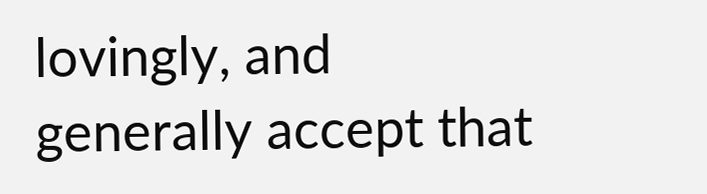lovingly, and generally accept that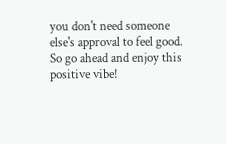you don't need someone else's approval to feel good. So go ahead and enjoy this positive vibe!